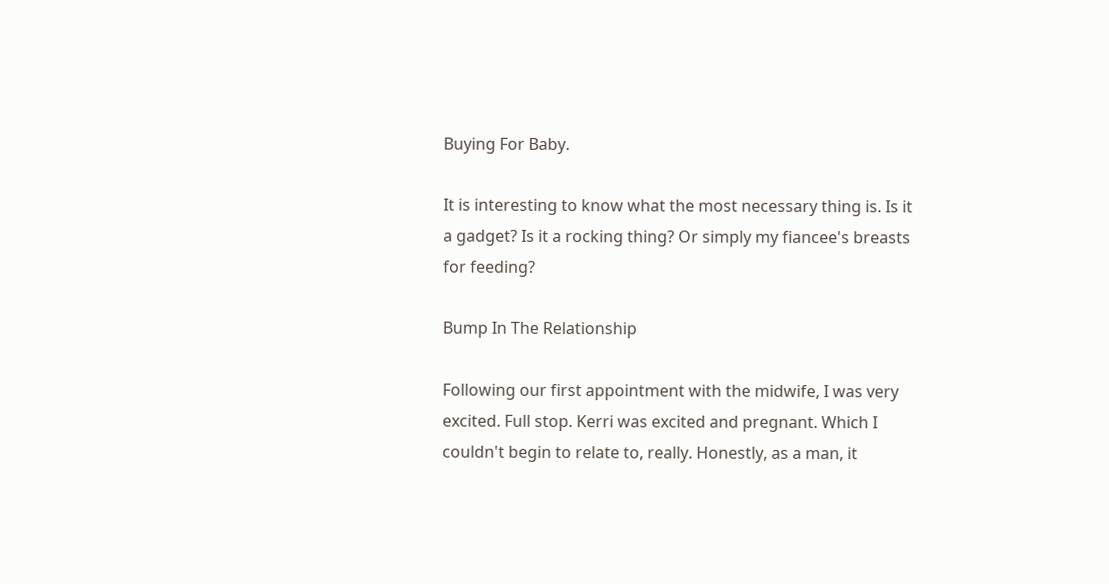Buying For Baby.

It is interesting to know what the most necessary thing is. Is it a gadget? Is it a rocking thing? Or simply my fiancee's breasts for feeding?

Bump In The Relationship

Following our first appointment with the midwife, I was very excited. Full stop. Kerri was excited and pregnant. Which I couldn't begin to relate to, really. Honestly, as a man, it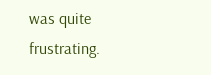was quite frustrating.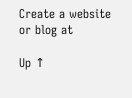Create a website or blog at

Up ↑